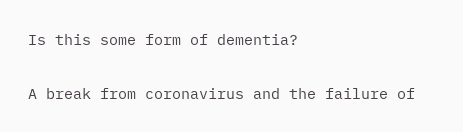Is this some form of dementia?

A break from coronavirus and the failure of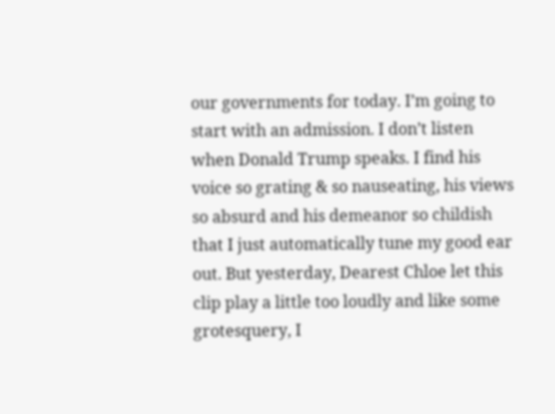our governments for today. I’m going to start with an admission. I don’t listen when Donald Trump speaks. I find his voice so grating & so nauseating, his views so absurd and his demeanor so childish that I just automatically tune my good ear out. But yesterday, Dearest Chloe let this clip play a little too loudly and like some grotesquery, I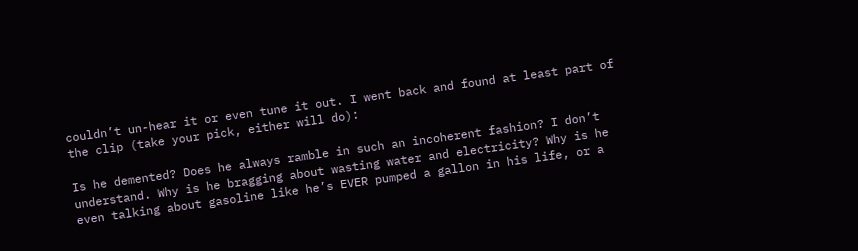couldn’t un-hear it or even tune it out. I went back and found at least part of the clip (take your pick, either will do):

Is he demented? Does he always ramble in such an incoherent fashion? I don’t understand. Why is he bragging about wasting water and electricity? Why is he even talking about gasoline like he’s EVER pumped a gallon in his life, or a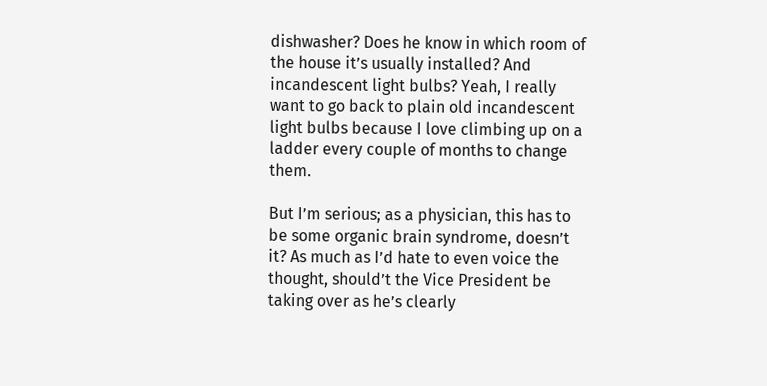dishwasher? Does he know in which room of the house it’s usually installed? And incandescent light bulbs? Yeah, I really want to go back to plain old incandescent light bulbs because I love climbing up on a ladder every couple of months to change them.

But I’m serious; as a physician, this has to be some organic brain syndrome, doesn’t it? As much as I’d hate to even voice the thought, should’t the Vice President be taking over as he’s clearly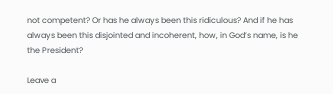not competent? Or has he always been this ridiculous? And if he has always been this disjointed and incoherent, how, in God’s name, is he the President?

Leave a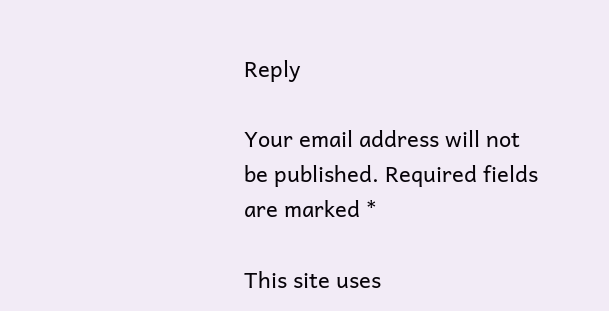Reply

Your email address will not be published. Required fields are marked *

This site uses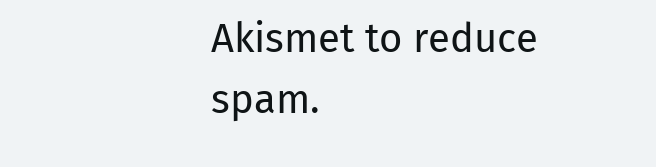Akismet to reduce spam.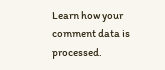Learn how your comment data is processed.